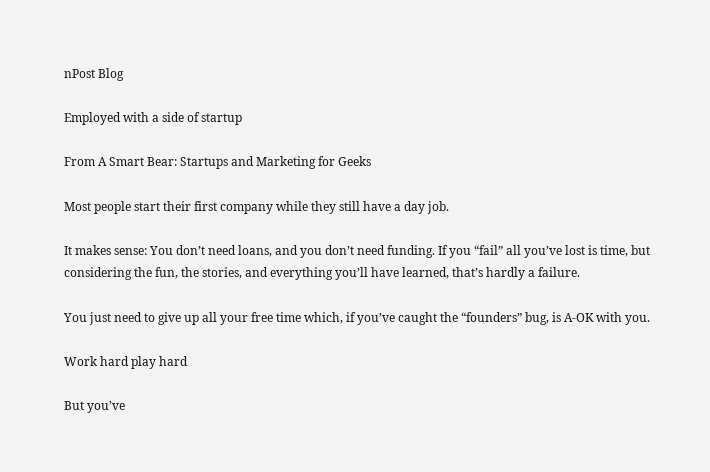nPost Blog

Employed with a side of startup

From A Smart Bear: Startups and Marketing for Geeks

Most people start their first company while they still have a day job.

It makes sense: You don’t need loans, and you don’t need funding. If you “fail” all you’ve lost is time, but considering the fun, the stories, and everything you’ll have learned, that’s hardly a failure.

You just need to give up all your free time which, if you’ve caught the “founders” bug, is A-OK with you.

Work hard play hard

But you’ve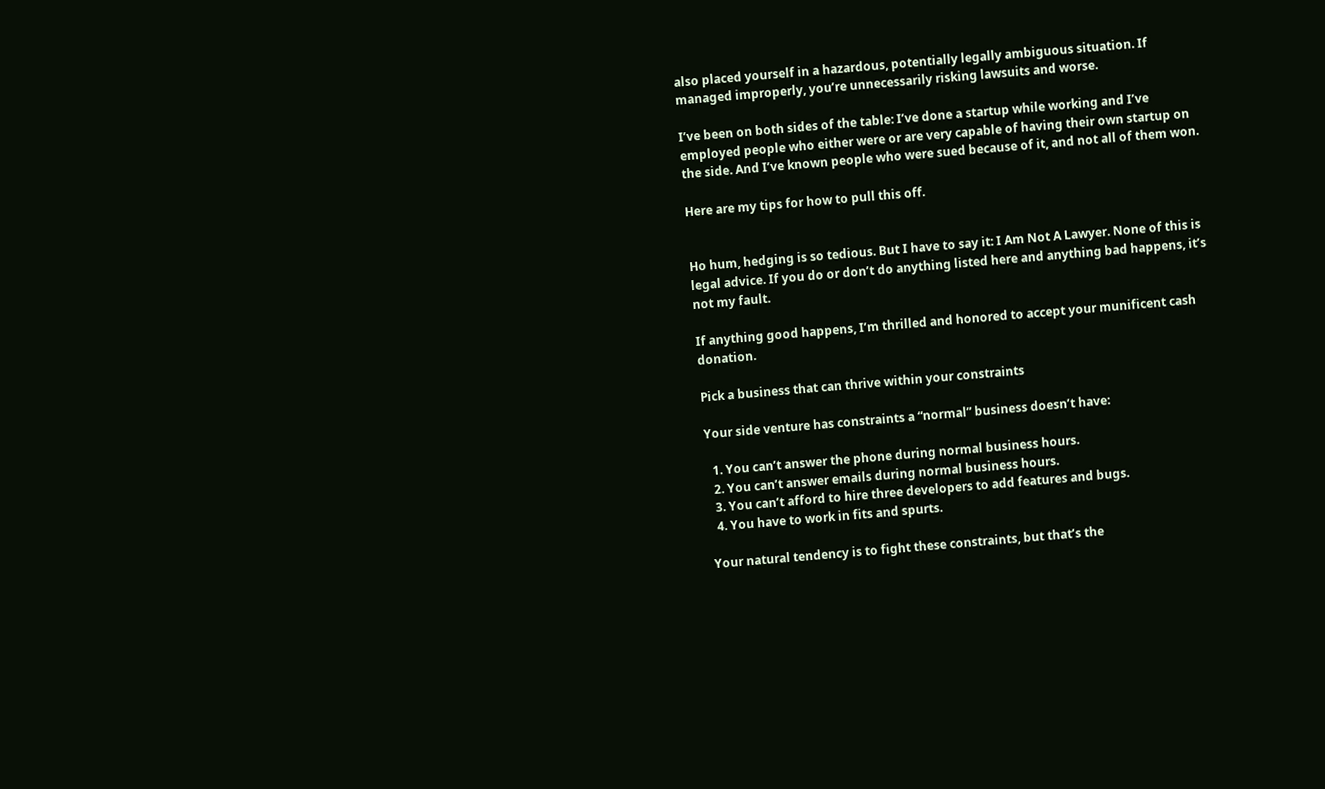also placed yourself in a hazardous, potentially legally ambiguous situation. If managed improperly, you’re unnecessarily risking lawsuits and worse.

I’ve been on both sides of the table: I’ve done a startup while working and I’ve employed people who either were or are very capable of having their own startup on the side. And I’ve known people who were sued because of it, and not all of them won.

Here are my tips for how to pull this off.


Ho hum, hedging is so tedious. But I have to say it: I Am Not A Lawyer. None of this is legal advice. If you do or don’t do anything listed here and anything bad happens, it’s not my fault.

If anything good happens, I’m thrilled and honored to accept your munificent cash donation.

Pick a business that can thrive within your constraints

Your side venture has constraints a “normal” business doesn’t have:

  1. You can’t answer the phone during normal business hours.
  2. You can’t answer emails during normal business hours.
  3. You can’t afford to hire three developers to add features and bugs.
  4. You have to work in fits and spurts.

Your natural tendency is to fight these constraints, but that’s the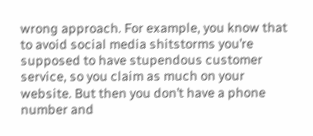wrong approach. For example, you know that to avoid social media shitstorms you’re supposed to have stupendous customer service, so you claim as much on your website. But then you don’t have a phone number and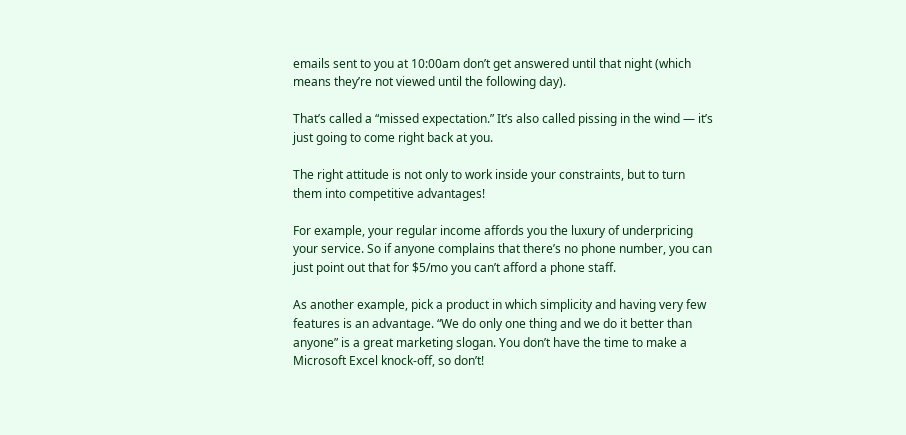emails sent to you at 10:00am don’t get answered until that night (which means they’re not viewed until the following day).

That’s called a “missed expectation.” It’s also called pissing in the wind — it’s just going to come right back at you.

The right attitude is not only to work inside your constraints, but to turn them into competitive advantages!

For example, your regular income affords you the luxury of underpricing your service. So if anyone complains that there’s no phone number, you can just point out that for $5/mo you can’t afford a phone staff.

As another example, pick a product in which simplicity and having very few features is an advantage. “We do only one thing and we do it better than anyone” is a great marketing slogan. You don’t have the time to make a Microsoft Excel knock-off, so don’t!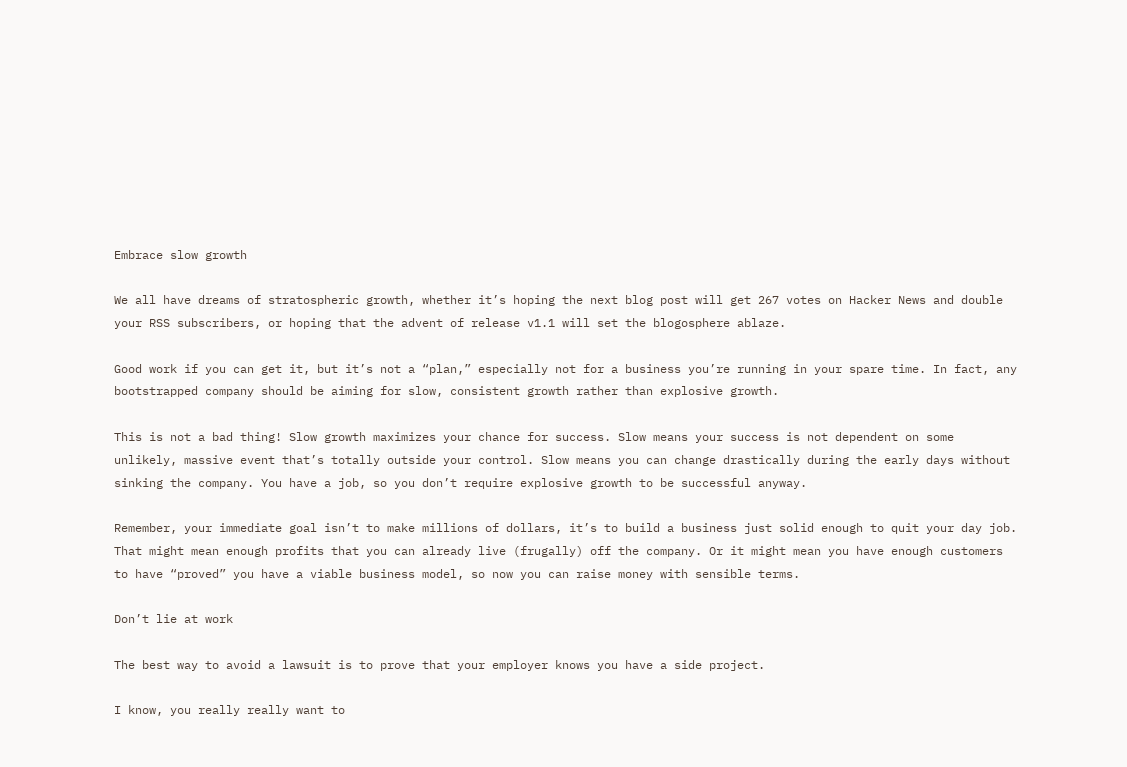Embrace slow growth

We all have dreams of stratospheric growth, whether it’s hoping the next blog post will get 267 votes on Hacker News and double your RSS subscribers, or hoping that the advent of release v1.1 will set the blogosphere ablaze.

Good work if you can get it, but it’s not a “plan,” especially not for a business you’re running in your spare time. In fact, any bootstrapped company should be aiming for slow, consistent growth rather than explosive growth.

This is not a bad thing! Slow growth maximizes your chance for success. Slow means your success is not dependent on some unlikely, massive event that’s totally outside your control. Slow means you can change drastically during the early days without sinking the company. You have a job, so you don’t require explosive growth to be successful anyway.

Remember, your immediate goal isn’t to make millions of dollars, it’s to build a business just solid enough to quit your day job. That might mean enough profits that you can already live (frugally) off the company. Or it might mean you have enough customers to have “proved” you have a viable business model, so now you can raise money with sensible terms.

Don’t lie at work

The best way to avoid a lawsuit is to prove that your employer knows you have a side project.

I know, you really really want to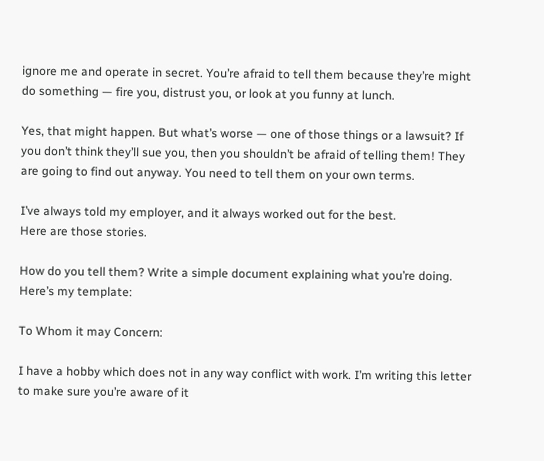ignore me and operate in secret. You’re afraid to tell them because they’re might do something — fire you, distrust you, or look at you funny at lunch.

Yes, that might happen. But what’s worse — one of those things or a lawsuit? If you don’t think they’ll sue you, then you shouldn’t be afraid of telling them! They are going to find out anyway. You need to tell them on your own terms.

I’ve always told my employer, and it always worked out for the best.
Here are those stories.

How do you tell them? Write a simple document explaining what you’re doing. Here’s my template:

To Whom it may Concern:

I have a hobby which does not in any way conflict with work. I’m writing this letter to make sure you’re aware of it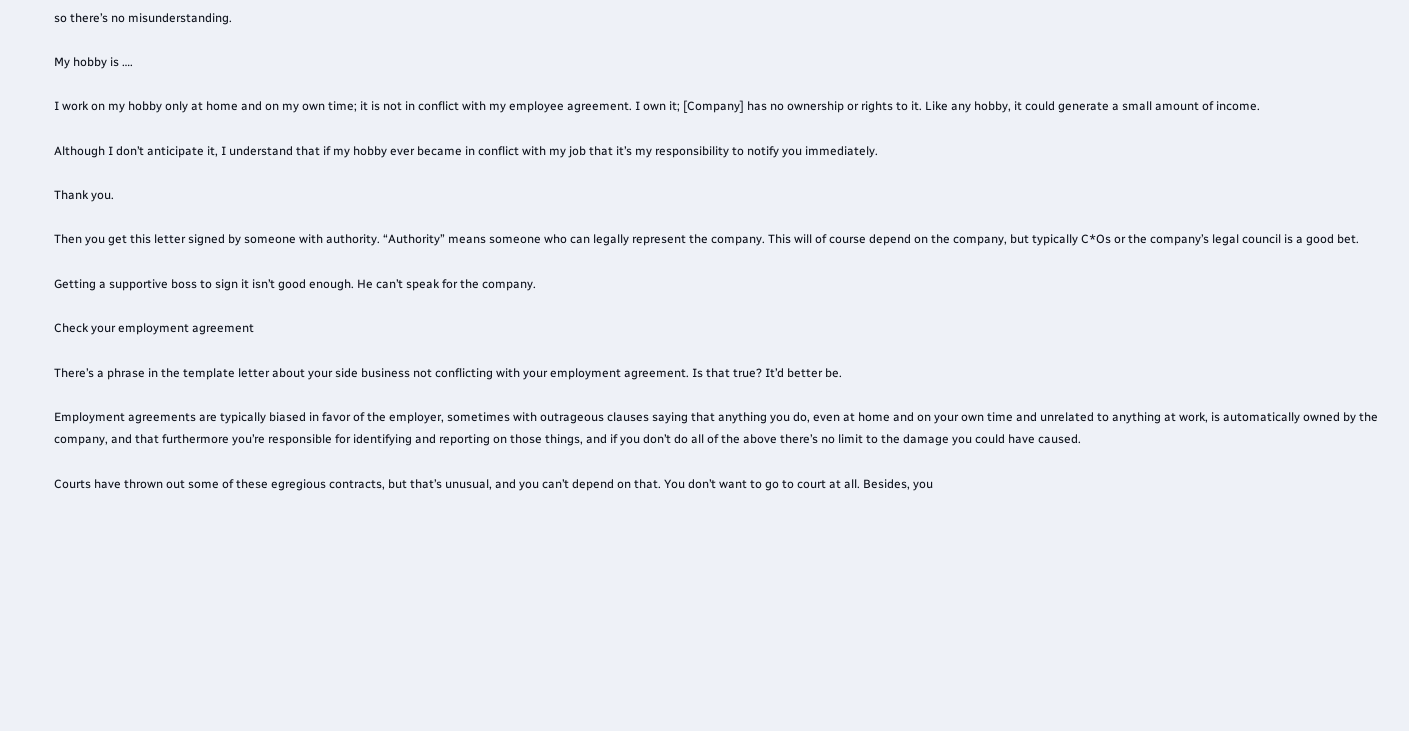so there’s no misunderstanding.

My hobby is ….

I work on my hobby only at home and on my own time; it is not in conflict with my employee agreement. I own it; [Company] has no ownership or rights to it. Like any hobby, it could generate a small amount of income.

Although I don’t anticipate it, I understand that if my hobby ever became in conflict with my job that it’s my responsibility to notify you immediately.

Thank you.

Then you get this letter signed by someone with authority. “Authority” means someone who can legally represent the company. This will of course depend on the company, but typically C*Os or the company’s legal council is a good bet.

Getting a supportive boss to sign it isn’t good enough. He can’t speak for the company.

Check your employment agreement

There’s a phrase in the template letter about your side business not conflicting with your employment agreement. Is that true? It’d better be.

Employment agreements are typically biased in favor of the employer, sometimes with outrageous clauses saying that anything you do, even at home and on your own time and unrelated to anything at work, is automatically owned by the company, and that furthermore you’re responsible for identifying and reporting on those things, and if you don’t do all of the above there’s no limit to the damage you could have caused.

Courts have thrown out some of these egregious contracts, but that’s unusual, and you can’t depend on that. You don’t want to go to court at all. Besides, you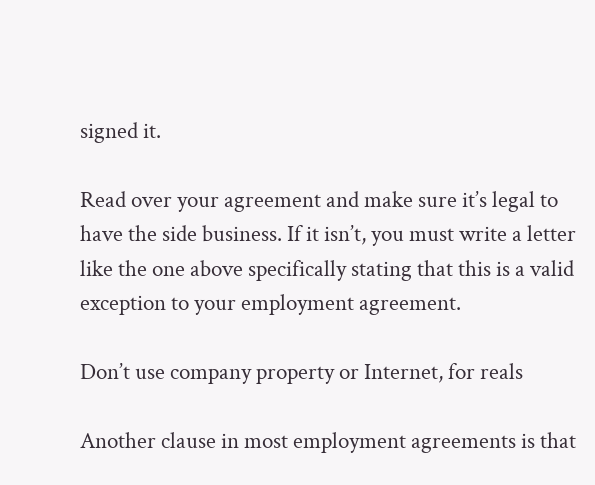signed it.

Read over your agreement and make sure it’s legal to have the side business. If it isn’t, you must write a letter like the one above specifically stating that this is a valid exception to your employment agreement.

Don’t use company property or Internet, for reals

Another clause in most employment agreements is that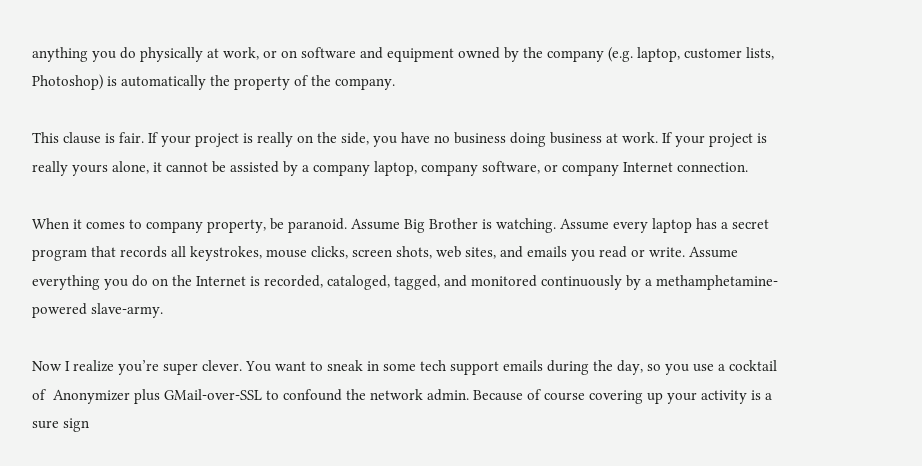anything you do physically at work, or on software and equipment owned by the company (e.g. laptop, customer lists, Photoshop) is automatically the property of the company.

This clause is fair. If your project is really on the side, you have no business doing business at work. If your project is really yours alone, it cannot be assisted by a company laptop, company software, or company Internet connection.

When it comes to company property, be paranoid. Assume Big Brother is watching. Assume every laptop has a secret program that records all keystrokes, mouse clicks, screen shots, web sites, and emails you read or write. Assume everything you do on the Internet is recorded, cataloged, tagged, and monitored continuously by a methamphetamine-powered slave-army.

Now I realize you’re super clever. You want to sneak in some tech support emails during the day, so you use a cocktail of  Anonymizer plus GMail-over-SSL to confound the network admin. Because of course covering up your activity is a sure sign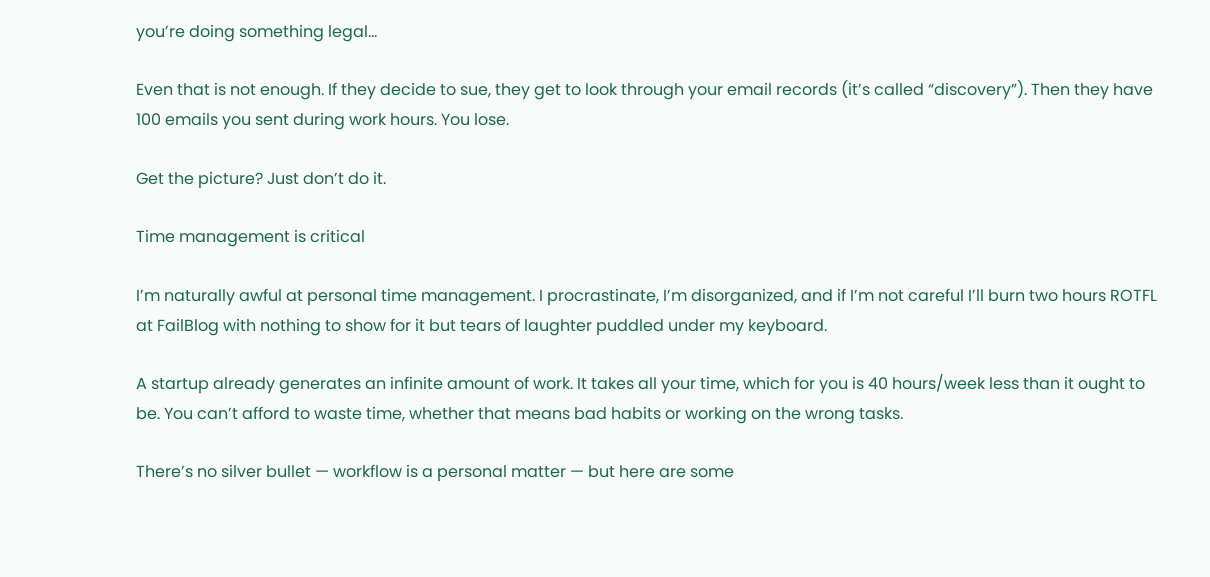you’re doing something legal…

Even that is not enough. If they decide to sue, they get to look through your email records (it’s called “discovery”). Then they have 100 emails you sent during work hours. You lose.

Get the picture? Just don’t do it.

Time management is critical

I’m naturally awful at personal time management. I procrastinate, I’m disorganized, and if I’m not careful I’ll burn two hours ROTFL at FailBlog with nothing to show for it but tears of laughter puddled under my keyboard.

A startup already generates an infinite amount of work. It takes all your time, which for you is 40 hours/week less than it ought to be. You can’t afford to waste time, whether that means bad habits or working on the wrong tasks.

There’s no silver bullet — workflow is a personal matter — but here are some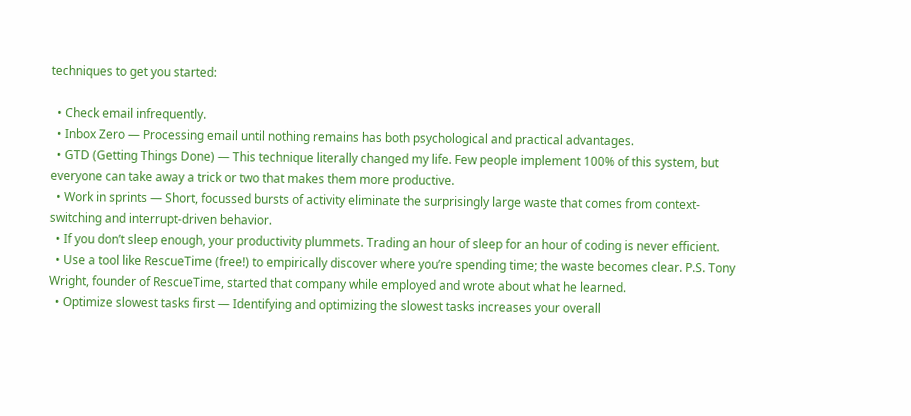techniques to get you started:

  • Check email infrequently.
  • Inbox Zero — Processing email until nothing remains has both psychological and practical advantages.
  • GTD (Getting Things Done) — This technique literally changed my life. Few people implement 100% of this system, but everyone can take away a trick or two that makes them more productive.
  • Work in sprints — Short, focussed bursts of activity eliminate the surprisingly large waste that comes from context-switching and interrupt-driven behavior.
  • If you don’t sleep enough, your productivity plummets. Trading an hour of sleep for an hour of coding is never efficient.
  • Use a tool like RescueTime (free!) to empirically discover where you’re spending time; the waste becomes clear. P.S. Tony Wright, founder of RescueTime, started that company while employed and wrote about what he learned.
  • Optimize slowest tasks first — Identifying and optimizing the slowest tasks increases your overall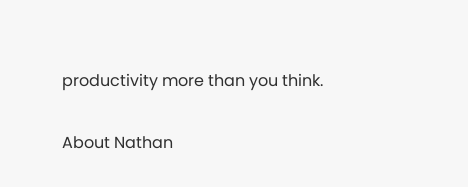productivity more than you think.

About Nathan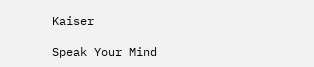Kaiser

Speak Your Mind